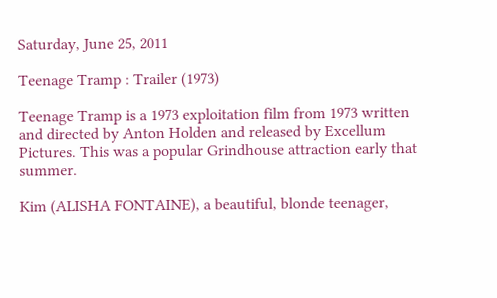Saturday, June 25, 2011

Teenage Tramp : Trailer (1973)

Teenage Tramp is a 1973 exploitation film from 1973 written and directed by Anton Holden and released by Excellum Pictures. This was a popular Grindhouse attraction early that summer.

Kim (ALISHA FONTAINE), a beautiful, blonde teenager,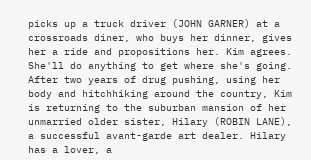picks up a truck driver (JOHN GARNER) at a crossroads diner, who buys her dinner, gives her a ride and propositions her. Kim agrees. She'll do anything to get where she's going. After two years of drug pushing, using her body and hitchhiking around the country, Kim is returning to the suburban mansion of her unmarried older sister, Hilary (ROBIN LANE), a successful avant-garde art dealer. Hilary has a lover, a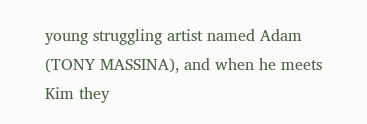young struggling artist named Adam (TONY MASSINA), and when he meets Kim they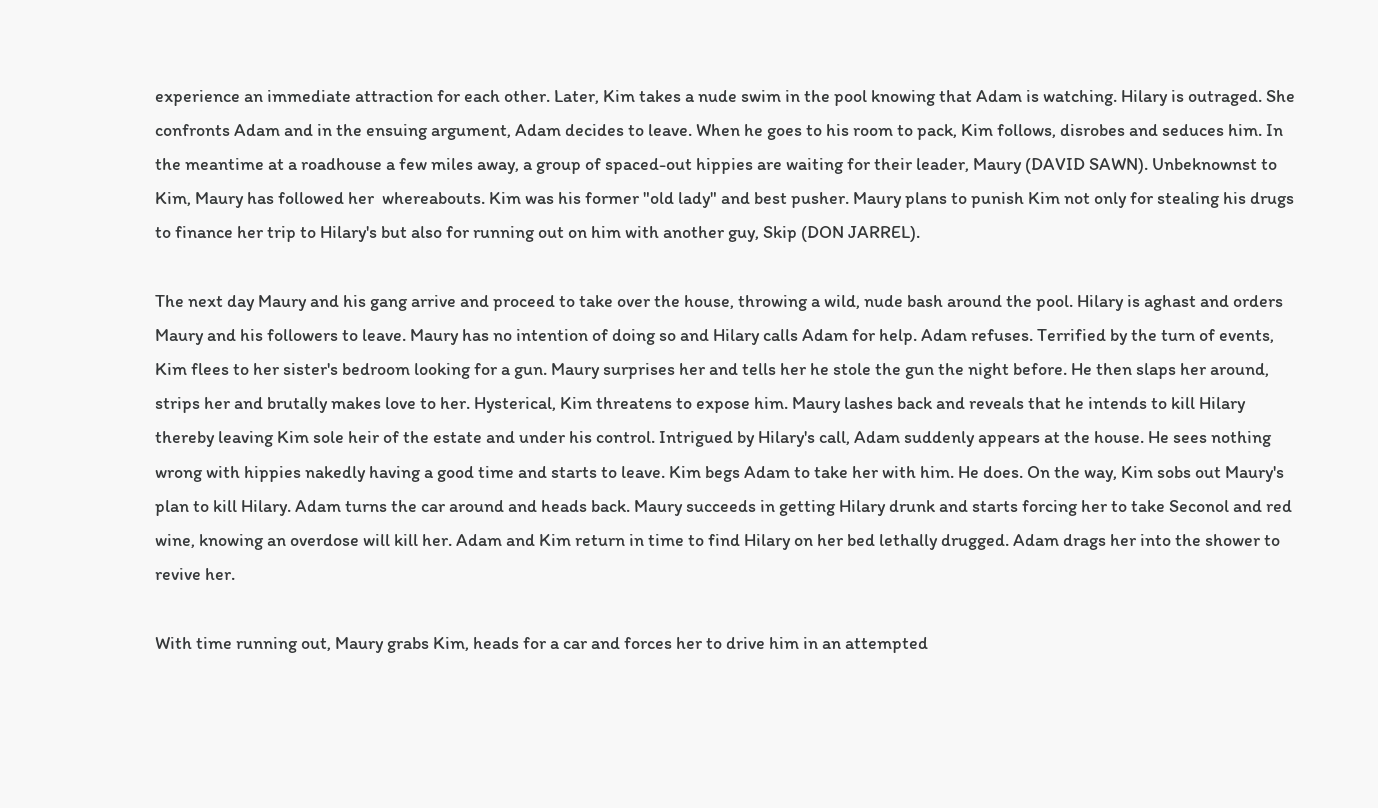experience an immediate attraction for each other. Later, Kim takes a nude swim in the pool knowing that Adam is watching. Hilary is outraged. She confronts Adam and in the ensuing argument, Adam decides to leave. When he goes to his room to pack, Kim follows, disrobes and seduces him. In the meantime at a roadhouse a few miles away, a group of spaced-out hippies are waiting for their leader, Maury (DAVID SAWN). Unbeknownst to Kim, Maury has followed her  whereabouts. Kim was his former "old lady" and best pusher. Maury plans to punish Kim not only for stealing his drugs to finance her trip to Hilary's but also for running out on him with another guy, Skip (DON JARREL).

The next day Maury and his gang arrive and proceed to take over the house, throwing a wild, nude bash around the pool. Hilary is aghast and orders Maury and his followers to leave. Maury has no intention of doing so and Hilary calls Adam for help. Adam refuses. Terrified by the turn of events, Kim flees to her sister's bedroom looking for a gun. Maury surprises her and tells her he stole the gun the night before. He then slaps her around, strips her and brutally makes love to her. Hysterical, Kim threatens to expose him. Maury lashes back and reveals that he intends to kill Hilary thereby leaving Kim sole heir of the estate and under his control. Intrigued by Hilary's call, Adam suddenly appears at the house. He sees nothing wrong with hippies nakedly having a good time and starts to leave. Kim begs Adam to take her with him. He does. On the way, Kim sobs out Maury's plan to kill Hilary. Adam turns the car around and heads back. Maury succeeds in getting Hilary drunk and starts forcing her to take Seconol and red wine, knowing an overdose will kill her. Adam and Kim return in time to find Hilary on her bed lethally drugged. Adam drags her into the shower to revive her.

With time running out, Maury grabs Kim, heads for a car and forces her to drive him in an attempted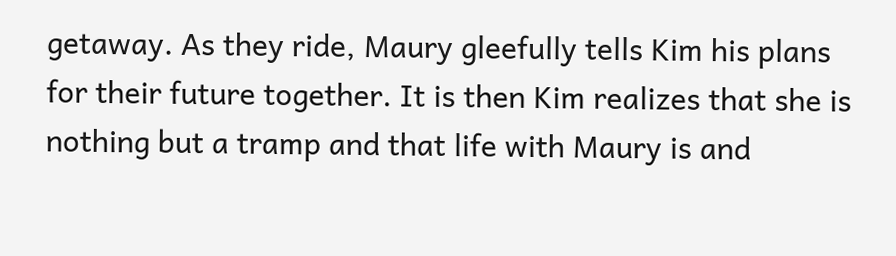getaway. As they ride, Maury gleefully tells Kim his plans for their future together. It is then Kim realizes that she is nothing but a tramp and that life with Maury is and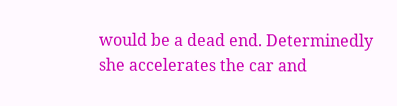would be a dead end. Determinedly she accelerates the car and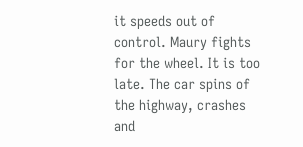it speeds out of control. Maury fights for the wheel. It is too late. The car spins of the highway, crashes and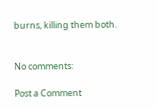burns, killing them both.


No comments:

Post a Comment